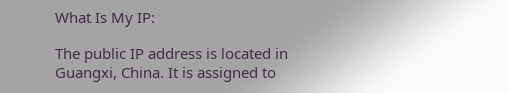What Is My IP:

The public IP address is located in Guangxi, China. It is assigned to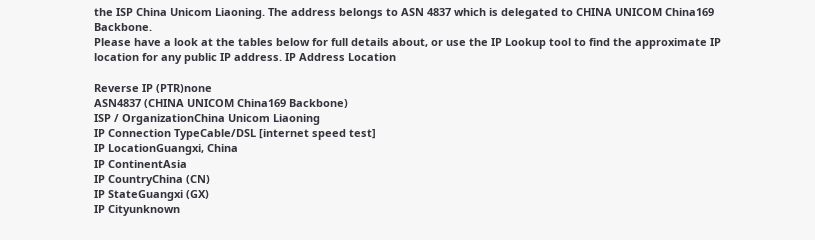the ISP China Unicom Liaoning. The address belongs to ASN 4837 which is delegated to CHINA UNICOM China169 Backbone.
Please have a look at the tables below for full details about, or use the IP Lookup tool to find the approximate IP location for any public IP address. IP Address Location

Reverse IP (PTR)none
ASN4837 (CHINA UNICOM China169 Backbone)
ISP / OrganizationChina Unicom Liaoning
IP Connection TypeCable/DSL [internet speed test]
IP LocationGuangxi, China
IP ContinentAsia
IP CountryChina (CN)
IP StateGuangxi (GX)
IP Cityunknown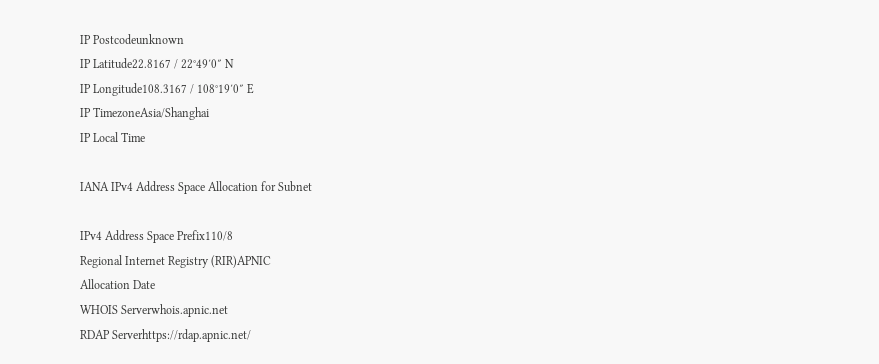IP Postcodeunknown
IP Latitude22.8167 / 22°49′0″ N
IP Longitude108.3167 / 108°19′0″ E
IP TimezoneAsia/Shanghai
IP Local Time

IANA IPv4 Address Space Allocation for Subnet

IPv4 Address Space Prefix110/8
Regional Internet Registry (RIR)APNIC
Allocation Date
WHOIS Serverwhois.apnic.net
RDAP Serverhttps://rdap.apnic.net/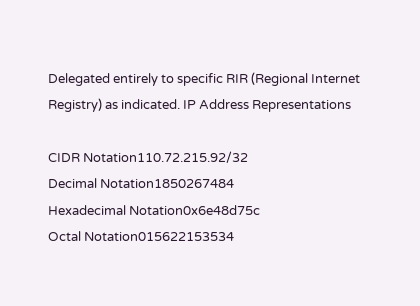Delegated entirely to specific RIR (Regional Internet Registry) as indicated. IP Address Representations

CIDR Notation110.72.215.92/32
Decimal Notation1850267484
Hexadecimal Notation0x6e48d75c
Octal Notation015622153534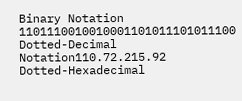Binary Notation 1101110010010001101011101011100
Dotted-Decimal Notation110.72.215.92
Dotted-Hexadecimal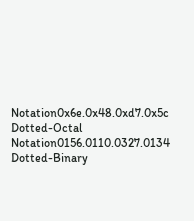Notation0x6e.0x48.0xd7.0x5c
Dotted-Octal Notation0156.0110.0327.0134
Dotted-Binary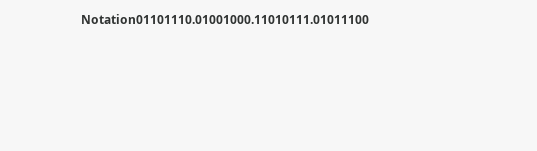Notation01101110.01001000.11010111.01011100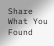Share What You Found